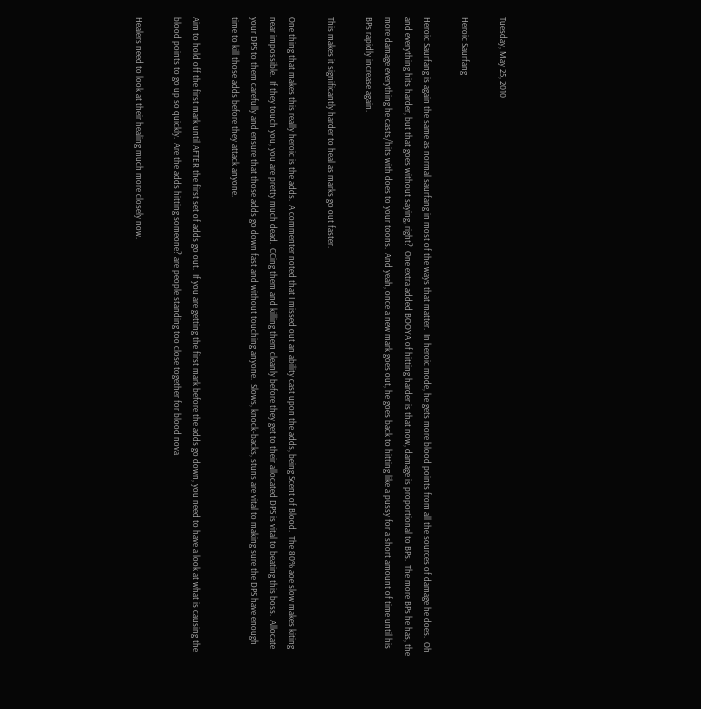Tuesday, May 25, 2010

Heroic Saurfang

Heroic Saurfang is again the same as normal saurfang in most of the ways that matter.  In heroic mode, he gets more blood points from all the sources of damage he does.  Oh and everything hits harder, but that goes without saying, right?  One extra added BOOYA of hitting harder is that now, damage is proportional to BPs.  The more BPs he has, the more damage everything he casts/hits with does to your toons.  And yeah, once a new mark goes out, he goes back to hitting like a pussy for a short amount of time until his BPs rapidly increase again.

This makes it significantly harder to heal as marks go out faster.

One thing that makes this really heroic is the adds.  A commenter noted that I missed out an ability cast upon the adds, being Scent of Blood.  The 80% aoe slow makes kiting near impossible.  If they touch you, you are pretty much dead.  CCing them and killing them cleanly before they get to their allocated DPS is vital to beating this boss.  Allocate your DPS to them carefully and ensure that those adds go down fast and without touching anyone.  Slows, knock-backs, stuns are vital to making sure the DPS have enough time to kill those adds before they attack anyone.

Aim to hold off the first mark until AFTER the first set of adds go out.  If you are getting the first mark before the adds go down, you need to have a look at what is causing the blood points to go up so quickly.  Are the adds hitting someone? are people standing too close together for blood nova

Healers need to look at their healing much more closely now.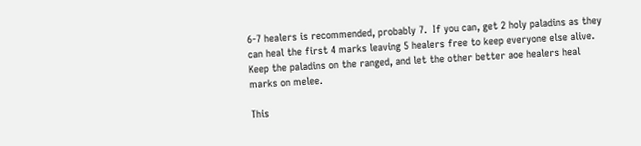6-7 healers is recommended, probably 7.  If you can, get 2 holy paladins as they can heal the first 4 marks leaving 5 healers free to keep everyone else alive.  Keep the paladins on the ranged, and let the other better aoe healers heal marks on melee.

This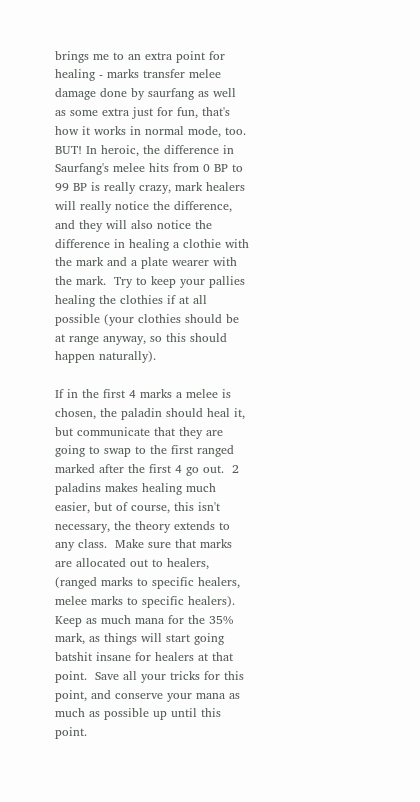brings me to an extra point for healing - marks transfer melee damage done by saurfang as well as some extra just for fun, that's how it works in normal mode, too.  BUT! In heroic, the difference in Saurfang's melee hits from 0 BP to 99 BP is really crazy, mark healers will really notice the difference, and they will also notice the difference in healing a clothie with the mark and a plate wearer with the mark.  Try to keep your pallies healing the clothies if at all possible (your clothies should be at range anyway, so this should happen naturally).

If in the first 4 marks a melee is chosen, the paladin should heal it, but communicate that they are going to swap to the first ranged marked after the first 4 go out.  2 paladins makes healing much easier, but of course, this isn't necessary, the theory extends to any class.  Make sure that marks are allocated out to healers, (ranged marks to specific healers, melee marks to specific healers).  Keep as much mana for the 35% mark, as things will start going batshit insane for healers at that point.  Save all your tricks for this point, and conserve your mana as much as possible up until this point.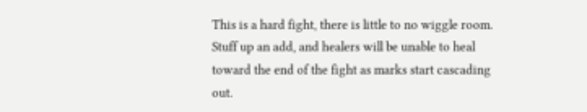This is a hard fight, there is little to no wiggle room.  Stuff up an add, and healers will be unable to heal toward the end of the fight as marks start cascading out.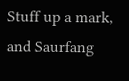Stuff up a mark, and Saurfang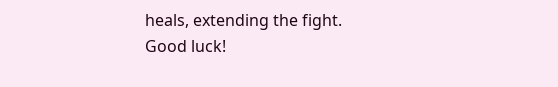heals, extending the fight.  Good luck!